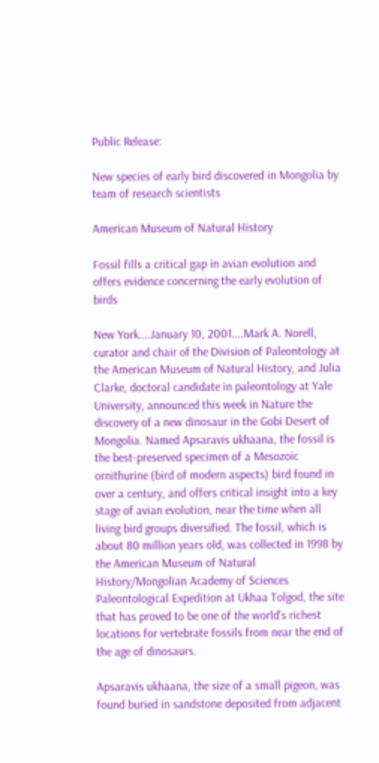Public Release:

New species of early bird discovered in Mongolia by team of research scientists

American Museum of Natural History

Fossil fills a critical gap in avian evolution and offers evidence concerning the early evolution of birds

New York....January 10, 2001....Mark A. Norell, curator and chair of the Division of Paleontology at the American Museum of Natural History, and Julia Clarke, doctoral candidate in paleontology at Yale University, announced this week in Nature the discovery of a new dinosaur in the Gobi Desert of Mongolia. Named Apsaravis ukhaana, the fossil is the best-preserved specimen of a Mesozoic ornithurine (bird of modern aspects) bird found in over a century, and offers critical insight into a key stage of avian evolution, near the time when all living bird groups diversified. The fossil, which is about 80 million years old, was collected in 1998 by the American Museum of Natural History/Mongolian Academy of Sciences Paleontological Expedition at Ukhaa Tolgod, the site that has proved to be one of the world's richest locations for vertebrate fossils from near the end of the age of dinosaurs.

Apsaravis ukhaana, the size of a small pigeon, was found buried in sandstone deposited from adjacent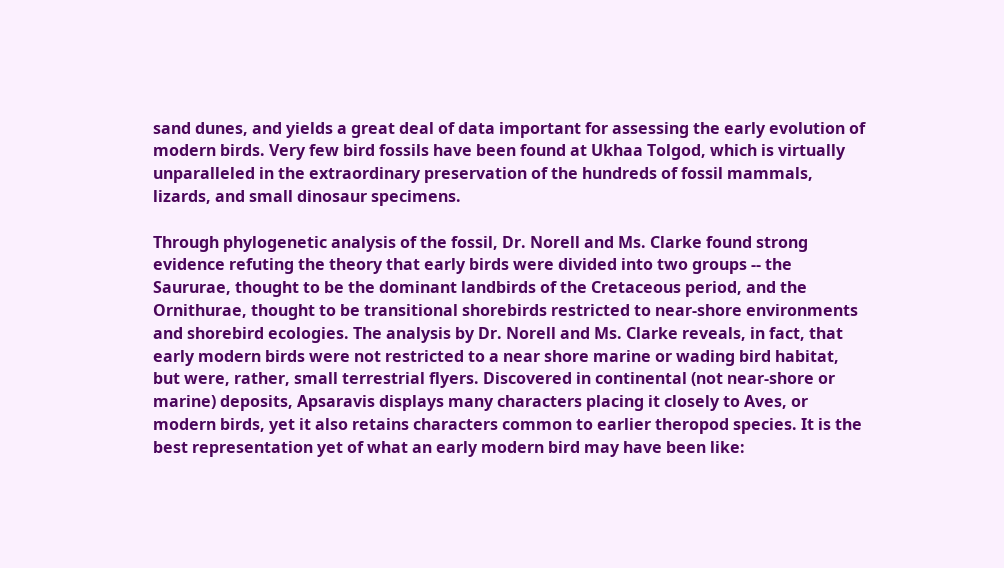sand dunes, and yields a great deal of data important for assessing the early evolution of modern birds. Very few bird fossils have been found at Ukhaa Tolgod, which is virtually unparalleled in the extraordinary preservation of the hundreds of fossil mammals, lizards, and small dinosaur specimens.

Through phylogenetic analysis of the fossil, Dr. Norell and Ms. Clarke found strong evidence refuting the theory that early birds were divided into two groups -- the Saururae, thought to be the dominant landbirds of the Cretaceous period, and the Ornithurae, thought to be transitional shorebirds restricted to near-shore environments and shorebird ecologies. The analysis by Dr. Norell and Ms. Clarke reveals, in fact, that early modern birds were not restricted to a near shore marine or wading bird habitat, but were, rather, small terrestrial flyers. Discovered in continental (not near-shore or marine) deposits, Apsaravis displays many characters placing it closely to Aves, or modern birds, yet it also retains characters common to earlier theropod species. It is the best representation yet of what an early modern bird may have been like: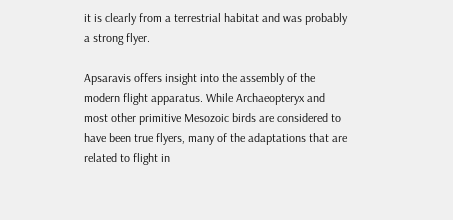it is clearly from a terrestrial habitat and was probably a strong flyer.

Apsaravis offers insight into the assembly of the modern flight apparatus. While Archaeopteryx and most other primitive Mesozoic birds are considered to have been true flyers, many of the adaptations that are related to flight in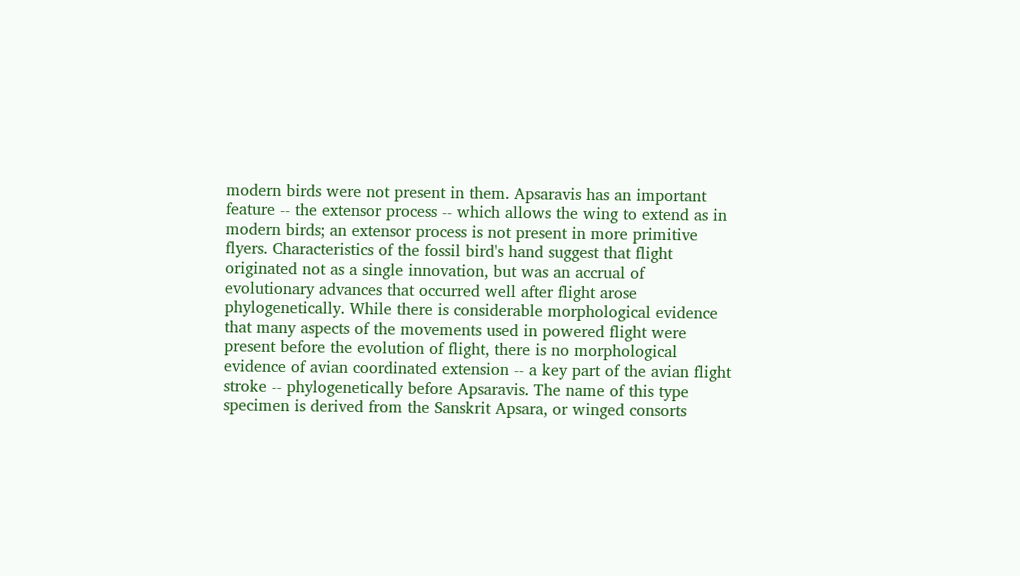modern birds were not present in them. Apsaravis has an important feature -- the extensor process -- which allows the wing to extend as in modern birds; an extensor process is not present in more primitive flyers. Characteristics of the fossil bird's hand suggest that flight originated not as a single innovation, but was an accrual of evolutionary advances that occurred well after flight arose phylogenetically. While there is considerable morphological evidence that many aspects of the movements used in powered flight were present before the evolution of flight, there is no morphological evidence of avian coordinated extension -- a key part of the avian flight stroke -- phylogenetically before Apsaravis. The name of this type specimen is derived from the Sanskrit Apsara, or winged consorts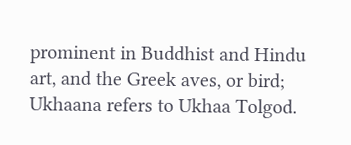prominent in Buddhist and Hindu art, and the Greek aves, or bird; Ukhaana refers to Ukhaa Tolgod.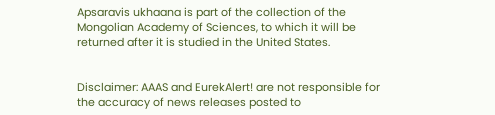Apsaravis ukhaana is part of the collection of the Mongolian Academy of Sciences, to which it will be returned after it is studied in the United States.


Disclaimer: AAAS and EurekAlert! are not responsible for the accuracy of news releases posted to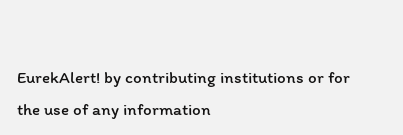EurekAlert! by contributing institutions or for the use of any information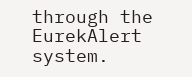through the EurekAlert system.